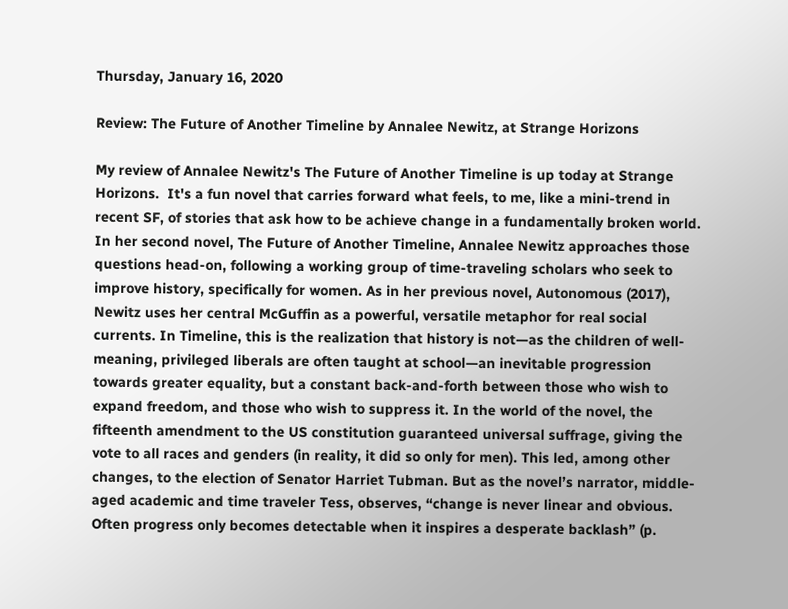Thursday, January 16, 2020

Review: The Future of Another Timeline by Annalee Newitz, at Strange Horizons

My review of Annalee Newitz's The Future of Another Timeline is up today at Strange Horizons.  It's a fun novel that carries forward what feels, to me, like a mini-trend in recent SF, of stories that ask how to be achieve change in a fundamentally broken world.
In her second novel, The Future of Another Timeline, Annalee Newitz approaches those questions head-on, following a working group of time-traveling scholars who seek to improve history, specifically for women. As in her previous novel, Autonomous (2017), Newitz uses her central McGuffin as a powerful, versatile metaphor for real social currents. In Timeline, this is the realization that history is not—as the children of well-meaning, privileged liberals are often taught at school—an inevitable progression towards greater equality, but a constant back-and-forth between those who wish to expand freedom, and those who wish to suppress it. In the world of the novel, the fifteenth amendment to the US constitution guaranteed universal suffrage, giving the vote to all races and genders (in reality, it did so only for men). This led, among other changes, to the election of Senator Harriet Tubman. But as the novel’s narrator, middle-aged academic and time traveler Tess, observes, “change is never linear and obvious. Often progress only becomes detectable when it inspires a desperate backlash” (p.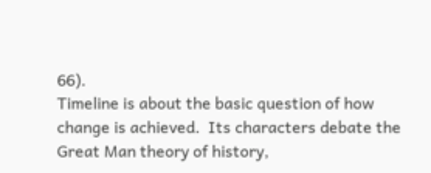66).
Timeline is about the basic question of how change is achieved.  Its characters debate the Great Man theory of history,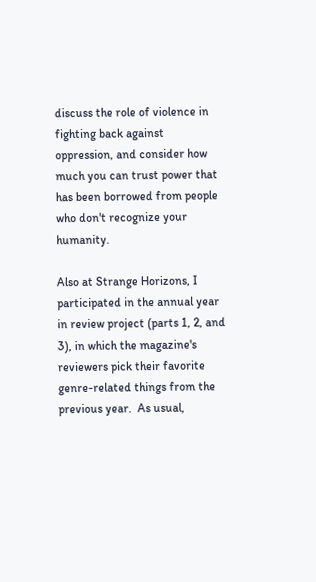discuss the role of violence in fighting back against oppression, and consider how much you can trust power that has been borrowed from people who don't recognize your humanity.

Also at Strange Horizons, I participated in the annual year in review project (parts 1, 2, and 3), in which the magazine's reviewers pick their favorite genre-related things from the previous year.  As usual,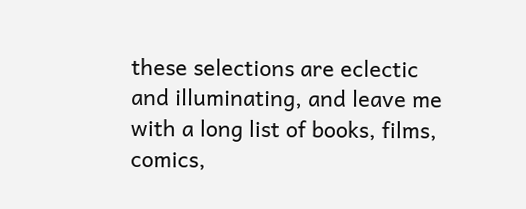these selections are eclectic and illuminating, and leave me with a long list of books, films, comics,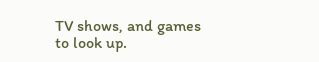TV shows, and games to look up.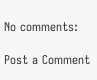No comments:

Post a Comment